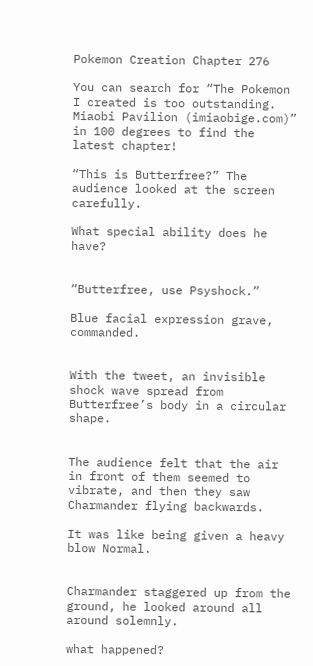Pokemon Creation Chapter 276

You can search for “The Pokemon I created is too outstanding. Miaobi Pavilion (imiaobige.com)” in 100 degrees to find the latest chapter!

“This is Butterfree?” The audience looked at the screen carefully.

What special ability does he have?


“Butterfree, use Psyshock.”

Blue facial expression grave, commanded.


With the tweet, an invisible shock wave spread from Butterfree’s body in a circular shape.


The audience felt that the air in front of them seemed to vibrate, and then they saw Charmander flying backwards.

It was like being given a heavy blow Normal.


Charmander staggered up from the ground, he looked around all around solemnly.

what happened?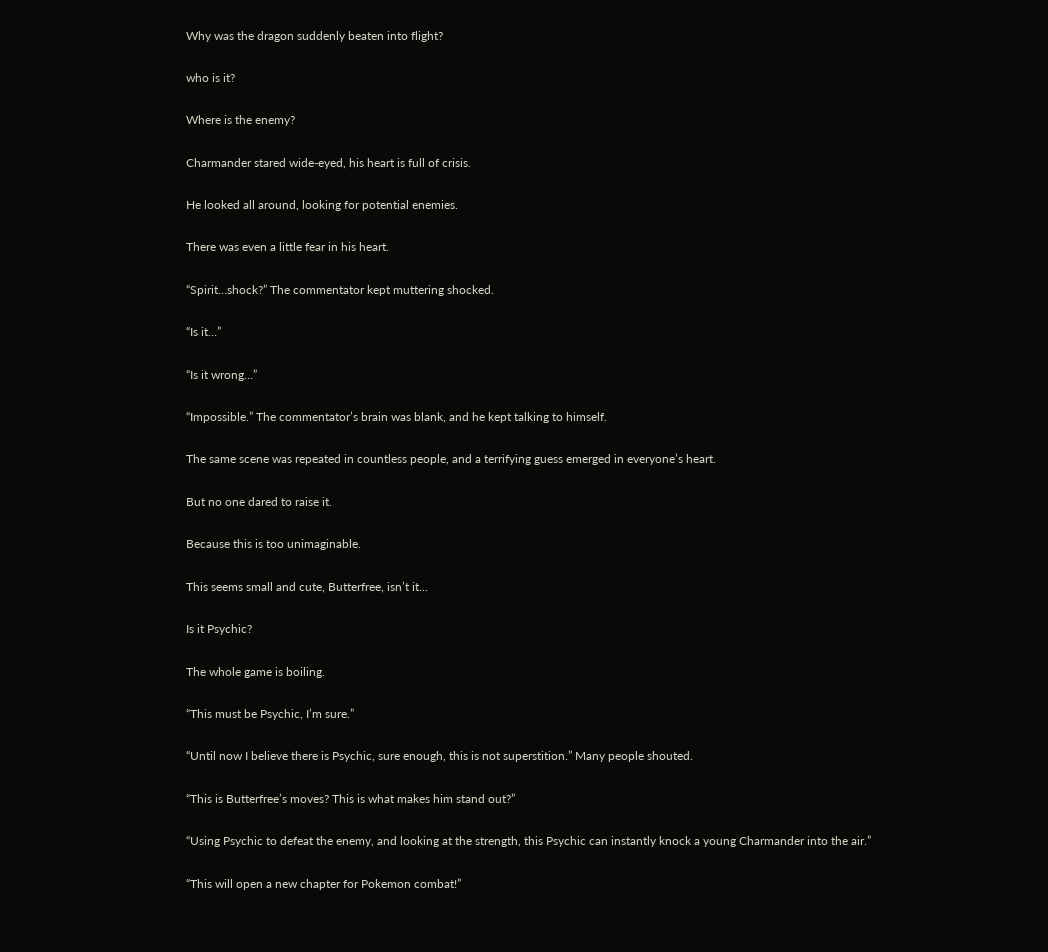Why was the dragon suddenly beaten into flight?

who is it?

Where is the enemy?

Charmander stared wide-eyed, his heart is full of crisis.

He looked all around, looking for potential enemies.

There was even a little fear in his heart.

“Spirit…shock?” The commentator kept muttering shocked.

“Is it…”

“Is it wrong…”

“Impossible.” The commentator’s brain was blank, and he kept talking to himself.

The same scene was repeated in countless people, and a terrifying guess emerged in everyone’s heart.

But no one dared to raise it.

Because this is too unimaginable.

This seems small and cute, Butterfree, isn’t it…

Is it Psychic?

The whole game is boiling.

“This must be Psychic, I’m sure.”

“Until now I believe there is Psychic, sure enough, this is not superstition.” Many people shouted.

“This is Butterfree’s moves? This is what makes him stand out?”

“Using Psychic to defeat the enemy, and looking at the strength, this Psychic can instantly knock a young Charmander into the air.”

“This will open a new chapter for Pokemon combat!”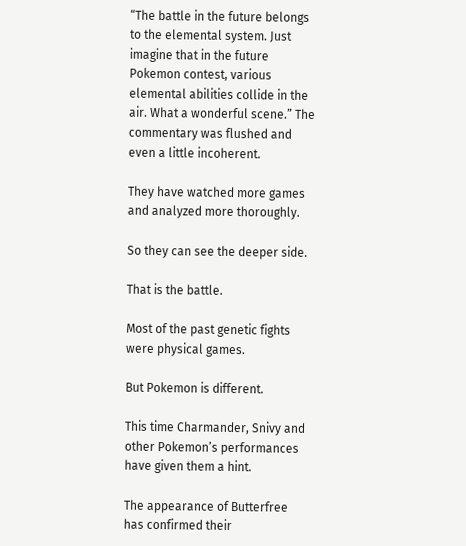“The battle in the future belongs to the elemental system. Just imagine that in the future Pokemon contest, various elemental abilities collide in the air. What a wonderful scene.” The commentary was flushed and even a little incoherent.

They have watched more games and analyzed more thoroughly.

So they can see the deeper side.

That is the battle.

Most of the past genetic fights were physical games.

But Pokemon is different.

This time Charmander, Snivy and other Pokemon’s performances have given them a hint.

The appearance of Butterfree has confirmed their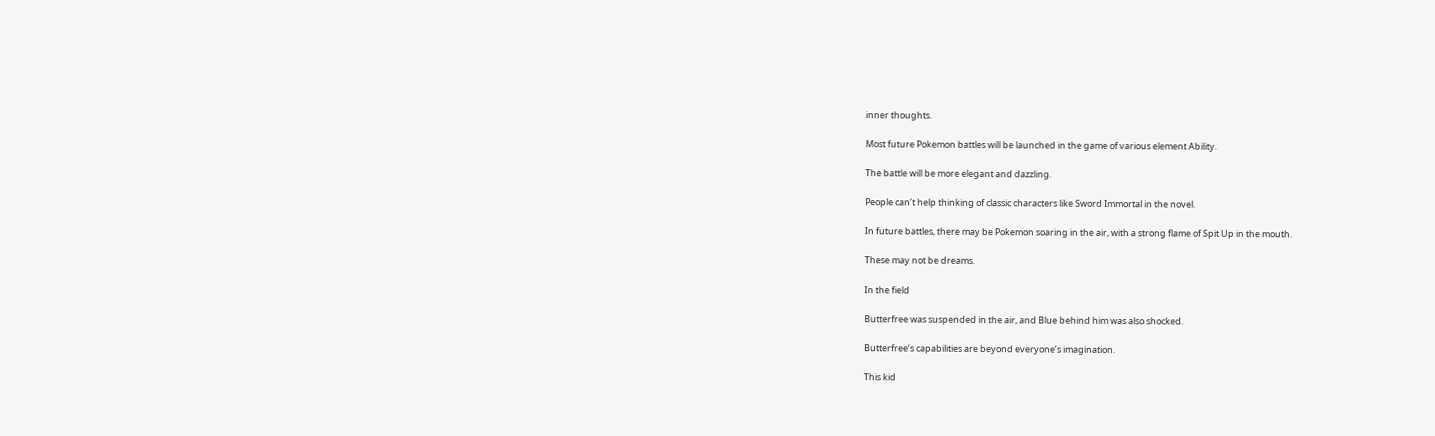inner thoughts.

Most future Pokemon battles will be launched in the game of various element Ability.

The battle will be more elegant and dazzling.

People can’t help thinking of classic characters like Sword Immortal in the novel.

In future battles, there may be Pokemon soaring in the air, with a strong flame of Spit Up in the mouth.

These may not be dreams.

In the field

Butterfree was suspended in the air, and Blue behind him was also shocked.

Butterfree’s capabilities are beyond everyone’s imagination.

This kid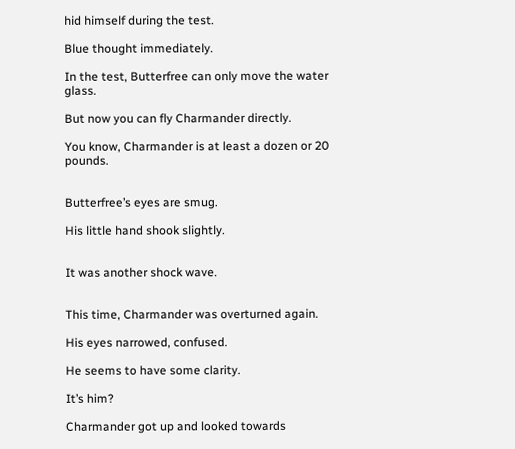hid himself during the test.

Blue thought immediately.

In the test, Butterfree can only move the water glass.

But now you can fly Charmander directly.

You know, Charmander is at least a dozen or 20 pounds.


Butterfree’s eyes are smug.

His little hand shook slightly.


It was another shock wave.


This time, Charmander was overturned again.

His eyes narrowed, confused.

He seems to have some clarity.

It’s him?

Charmander got up and looked towards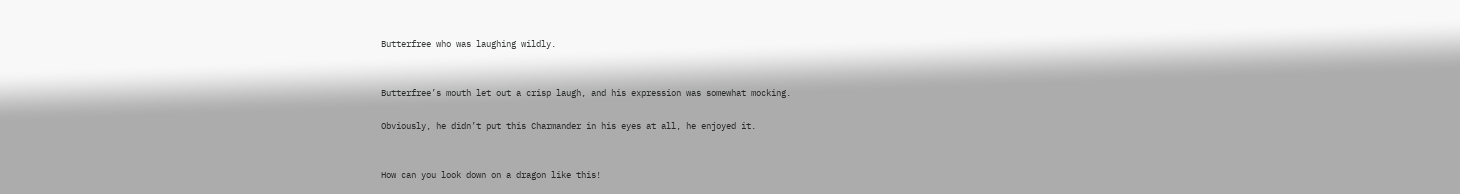Butterfree who was laughing wildly.


Butterfree’s mouth let out a crisp laugh, and his expression was somewhat mocking.

Obviously, he didn’t put this Charmander in his eyes at all, he enjoyed it.


How can you look down on a dragon like this!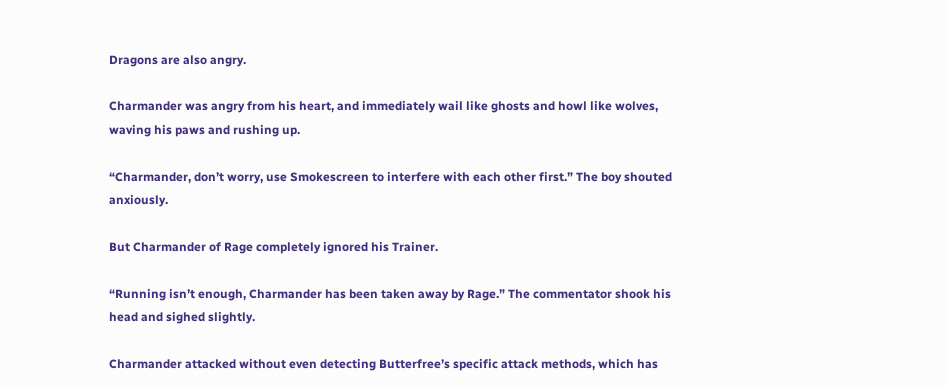Dragons are also angry.

Charmander was angry from his heart, and immediately wail like ghosts and howl like wolves, waving his paws and rushing up.

“Charmander, don’t worry, use Smokescreen to interfere with each other first.” The boy shouted anxiously.

But Charmander of Rage completely ignored his Trainer.

“Running isn’t enough, Charmander has been taken away by Rage.” The commentator shook his head and sighed slightly.

Charmander attacked without even detecting Butterfree’s specific attack methods, which has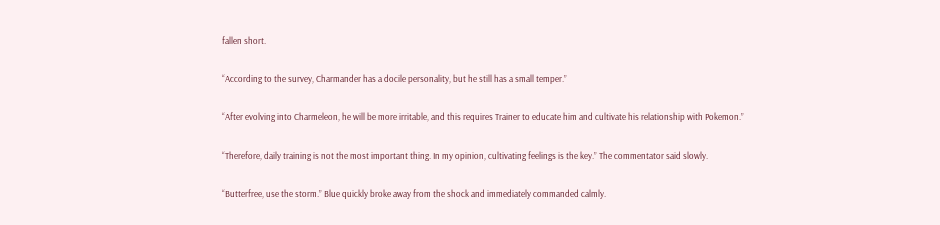fallen short.

“According to the survey, Charmander has a docile personality, but he still has a small temper.”

“After evolving into Charmeleon, he will be more irritable, and this requires Trainer to educate him and cultivate his relationship with Pokemon.”

“Therefore, daily training is not the most important thing. In my opinion, cultivating feelings is the key.” The commentator said slowly.

“Butterfree, use the storm.” Blue quickly broke away from the shock and immediately commanded calmly.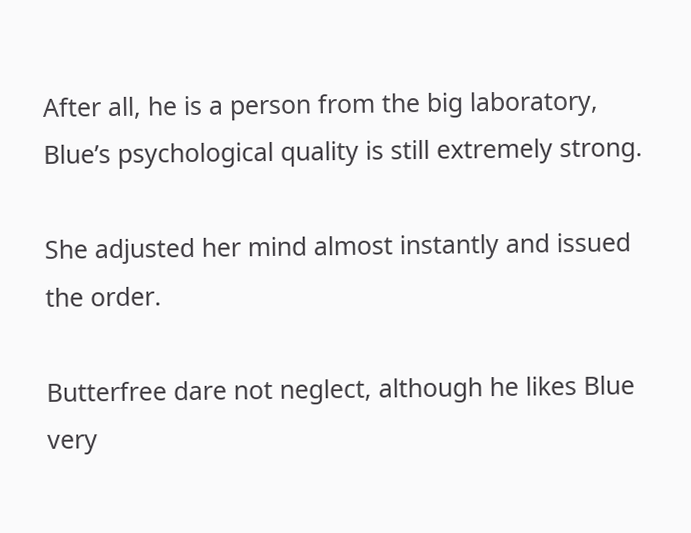After all, he is a person from the big laboratory, Blue’s psychological quality is still extremely strong.

She adjusted her mind almost instantly and issued the order.

Butterfree dare not neglect, although he likes Blue very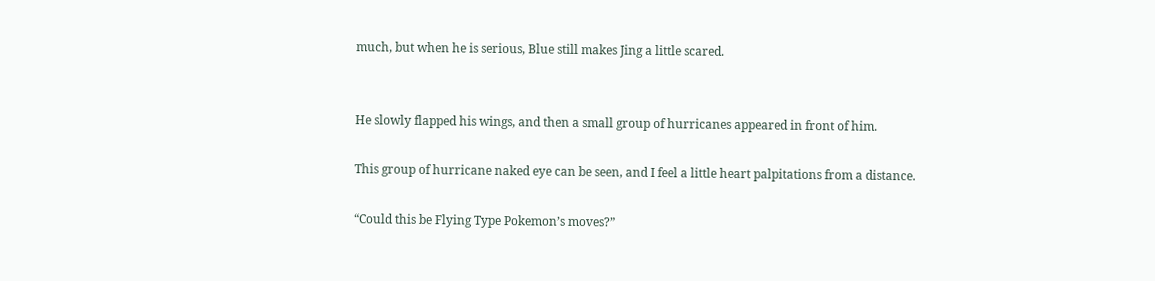much, but when he is serious, Blue still makes Jing a little scared.


He slowly flapped his wings, and then a small group of hurricanes appeared in front of him.

This group of hurricane naked eye can be seen, and I feel a little heart palpitations from a distance.

“Could this be Flying Type Pokemon’s moves?”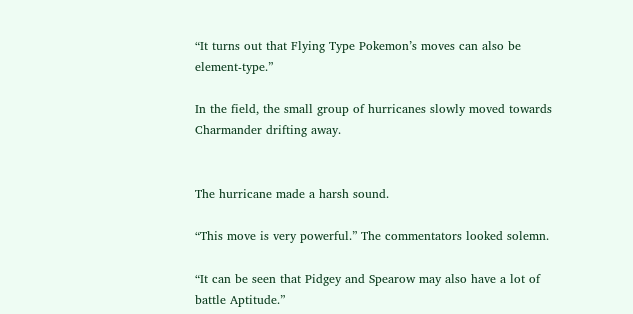“It turns out that Flying Type Pokemon’s moves can also be element-type.”

In the field, the small group of hurricanes slowly moved towards Charmander drifting away.


The hurricane made a harsh sound.

“This move is very powerful.” The commentators looked solemn.

“It can be seen that Pidgey and Spearow may also have a lot of battle Aptitude.”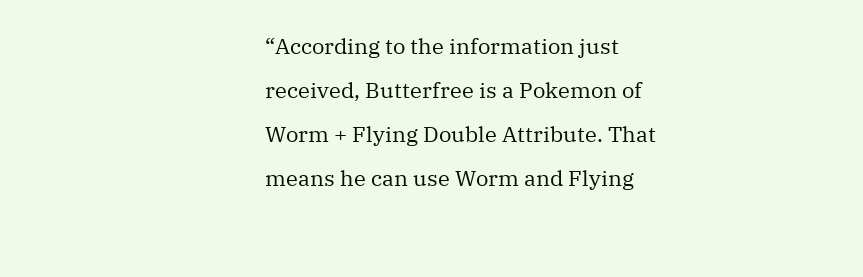“According to the information just received, Butterfree is a Pokemon of Worm + Flying Double Attribute. That means he can use Worm and Flying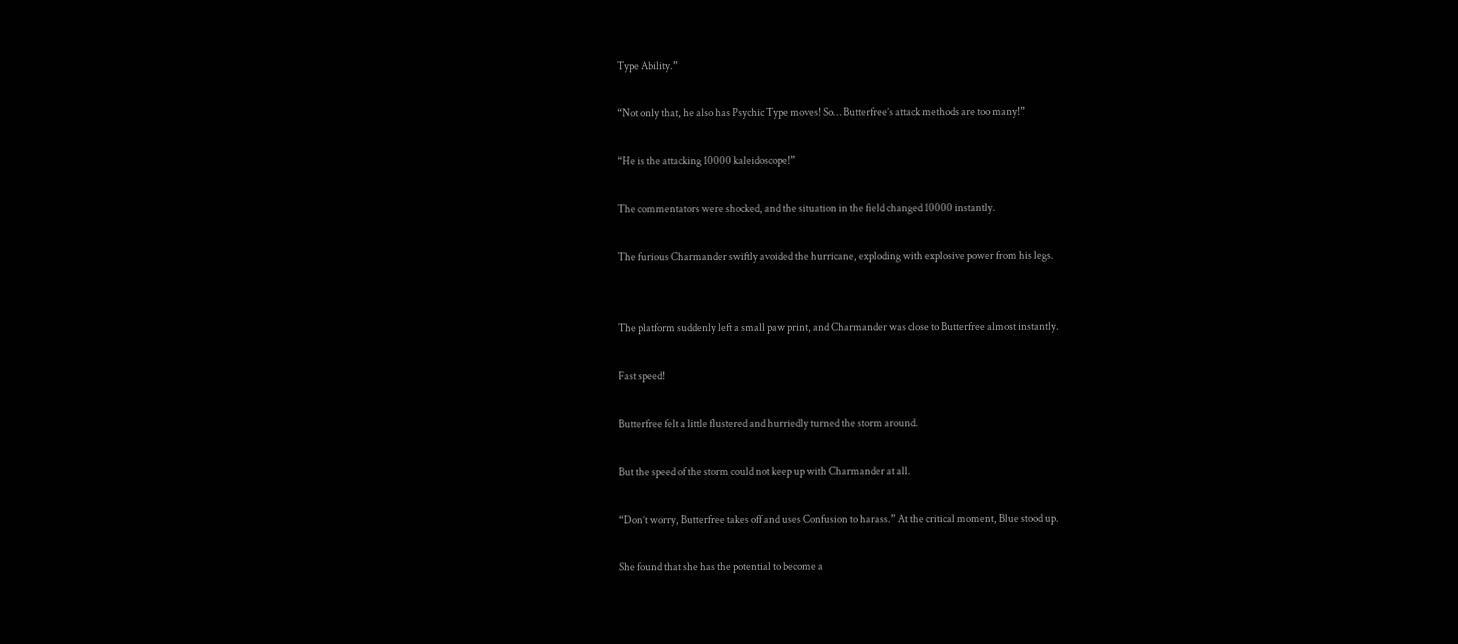Type Ability.”

“Not only that, he also has Psychic Type moves! So… Butterfree’s attack methods are too many!”

“He is the attacking 10000 kaleidoscope!”

The commentators were shocked, and the situation in the field changed 10000 instantly.

The furious Charmander swiftly avoided the hurricane, exploding with explosive power from his legs.


The platform suddenly left a small paw print, and Charmander was close to Butterfree almost instantly.

Fast speed!

Butterfree felt a little flustered and hurriedly turned the storm around.

But the speed of the storm could not keep up with Charmander at all.

“Don’t worry, Butterfree takes off and uses Confusion to harass.” At the critical moment, Blue stood up.

She found that she has the potential to become a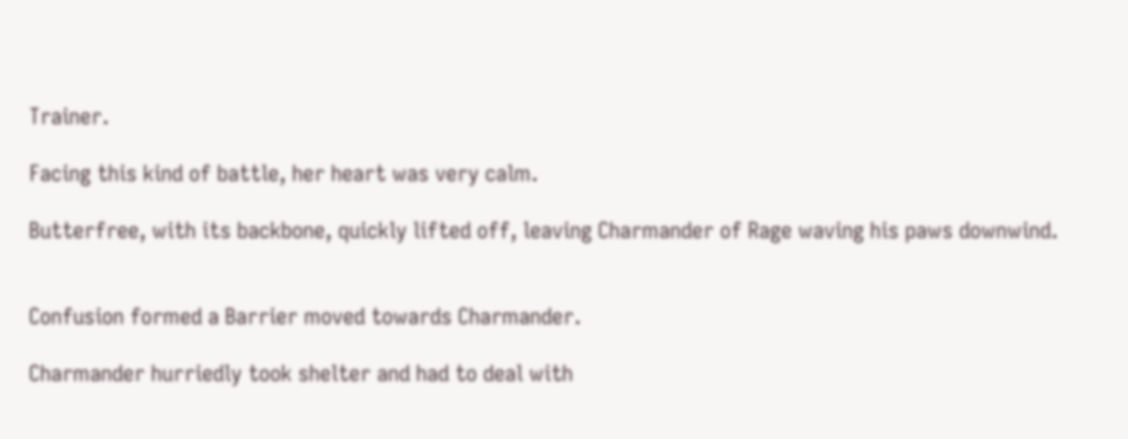Trainer.

Facing this kind of battle, her heart was very calm.

Butterfree, with its backbone, quickly lifted off, leaving Charmander of Rage waving his paws downwind.


Confusion formed a Barrier moved towards Charmander.

Charmander hurriedly took shelter and had to deal with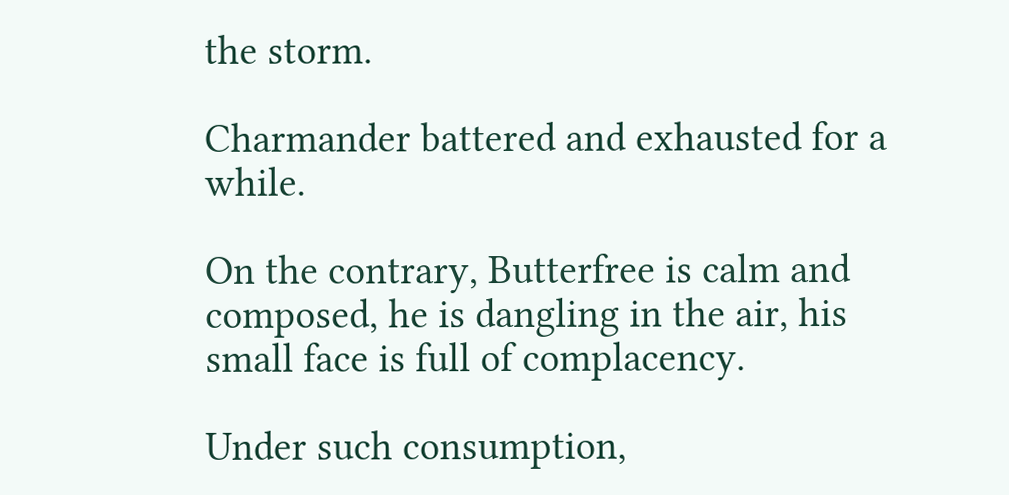the storm.

Charmander battered and exhausted for a while.

On the contrary, Butterfree is calm and composed, he is dangling in the air, his small face is full of complacency.

Under such consumption,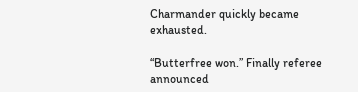Charmander quickly became exhausted.

“Butterfree won.” Finally referee announced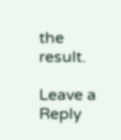the result.

Leave a Reply